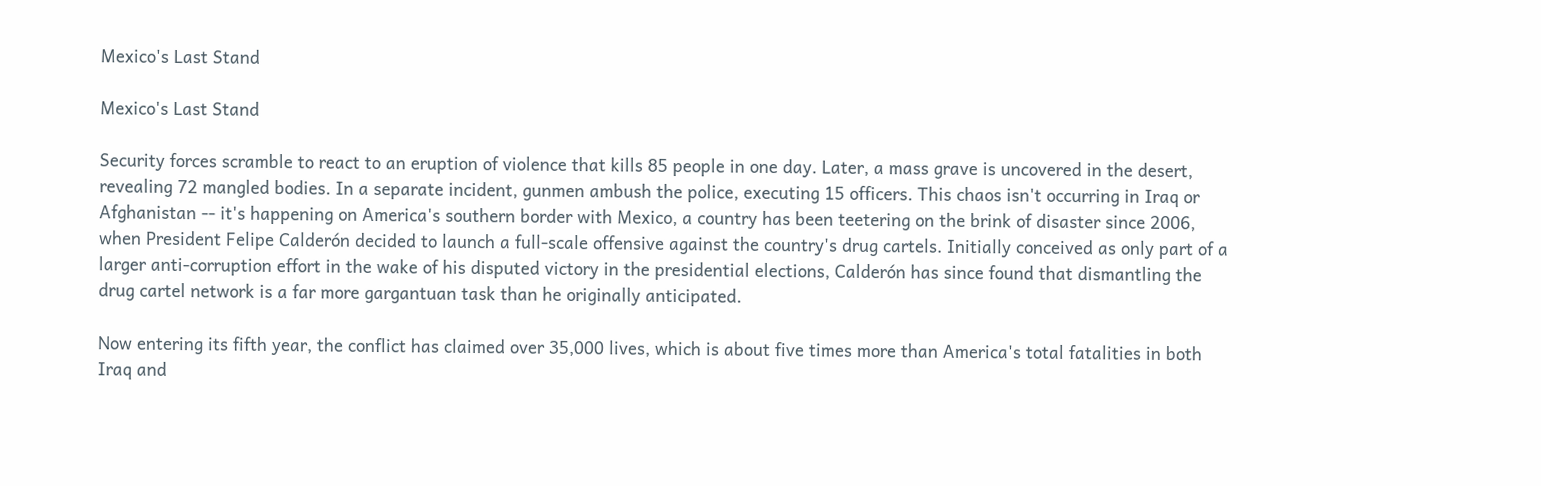Mexico's Last Stand

Mexico's Last Stand

Security forces scramble to react to an eruption of violence that kills 85 people in one day. Later, a mass grave is uncovered in the desert, revealing 72 mangled bodies. In a separate incident, gunmen ambush the police, executing 15 officers. This chaos isn't occurring in Iraq or Afghanistan -- it's happening on America's southern border with Mexico, a country has been teetering on the brink of disaster since 2006, when President Felipe Calderón decided to launch a full-scale offensive against the country's drug cartels. Initially conceived as only part of a larger anti-corruption effort in the wake of his disputed victory in the presidential elections, Calderón has since found that dismantling the drug cartel network is a far more gargantuan task than he originally anticipated.

Now entering its fifth year, the conflict has claimed over 35,000 lives, which is about five times more than America's total fatalities in both Iraq and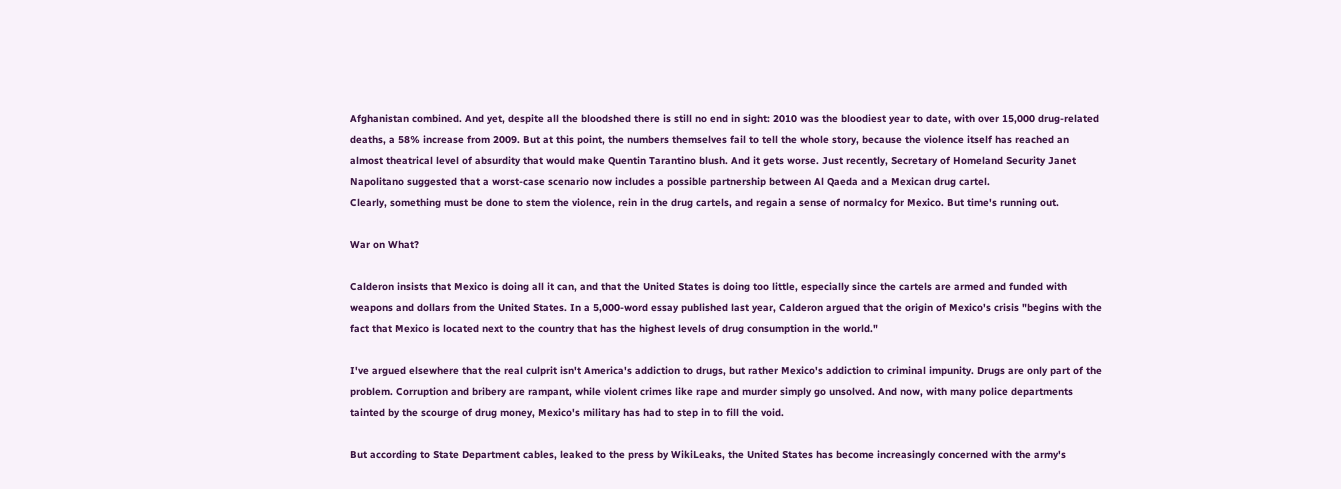Afghanistan combined. And yet, despite all the bloodshed there is still no end in sight: 2010 was the bloodiest year to date, with over 15,000 drug-related deaths, a 58% increase from 2009. But at this point, the numbers themselves fail to tell the whole story, because the violence itself has reached an almost theatrical level of absurdity that would make Quentin Tarantino blush. And it gets worse. Just recently, Secretary of Homeland Security Janet Napolitano suggested that a worst-case scenario now includes a possible partnership between Al Qaeda and a Mexican drug cartel.
Clearly, something must be done to stem the violence, rein in the drug cartels, and regain a sense of normalcy for Mexico. But time's running out.

War on What?

Calderon insists that Mexico is doing all it can, and that the United States is doing too little, especially since the cartels are armed and funded with weapons and dollars from the United States. In a 5,000-word essay published last year, Calderon argued that the origin of Mexico's crisis "begins with the fact that Mexico is located next to the country that has the highest levels of drug consumption in the world."

I've argued elsewhere that the real culprit isn't America's addiction to drugs, but rather Mexico's addiction to criminal impunity. Drugs are only part of the problem. Corruption and bribery are rampant, while violent crimes like rape and murder simply go unsolved. And now, with many police departments tainted by the scourge of drug money, Mexico's military has had to step in to fill the void.

But according to State Department cables, leaked to the press by WikiLeaks, the United States has become increasingly concerned with the army's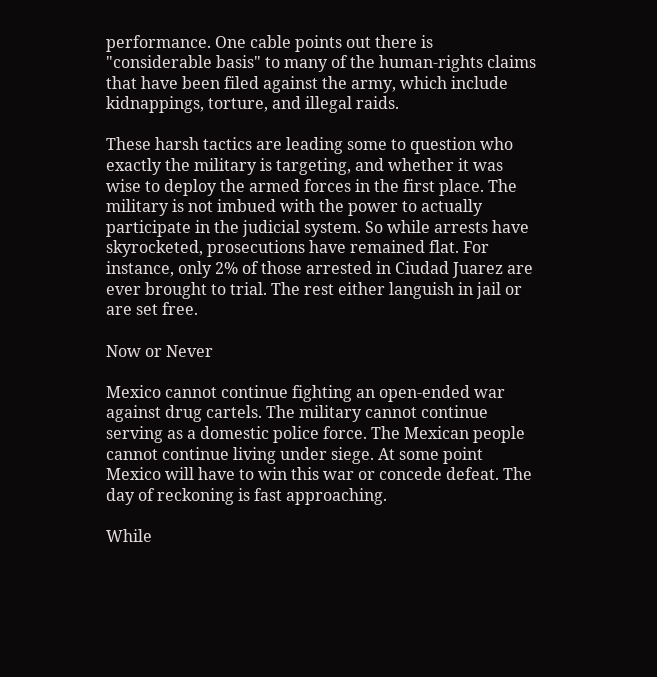performance. One cable points out there is "considerable basis" to many of the human-rights claims that have been filed against the army, which include kidnappings, torture, and illegal raids.

These harsh tactics are leading some to question who exactly the military is targeting, and whether it was wise to deploy the armed forces in the first place. The military is not imbued with the power to actually participate in the judicial system. So while arrests have skyrocketed, prosecutions have remained flat. For instance, only 2% of those arrested in Ciudad Juarez are ever brought to trial. The rest either languish in jail or are set free.

Now or Never

Mexico cannot continue fighting an open-ended war against drug cartels. The military cannot continue serving as a domestic police force. The Mexican people cannot continue living under siege. At some point Mexico will have to win this war or concede defeat. The day of reckoning is fast approaching.

While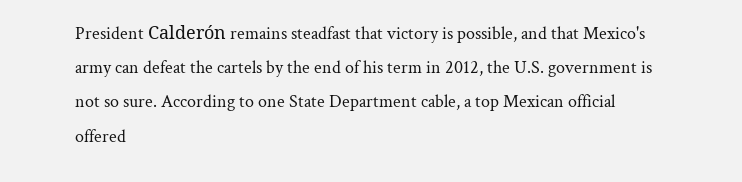President Calderón remains steadfast that victory is possible, and that Mexico's army can defeat the cartels by the end of his term in 2012, the U.S. government is not so sure. According to one State Department cable, a top Mexican official offered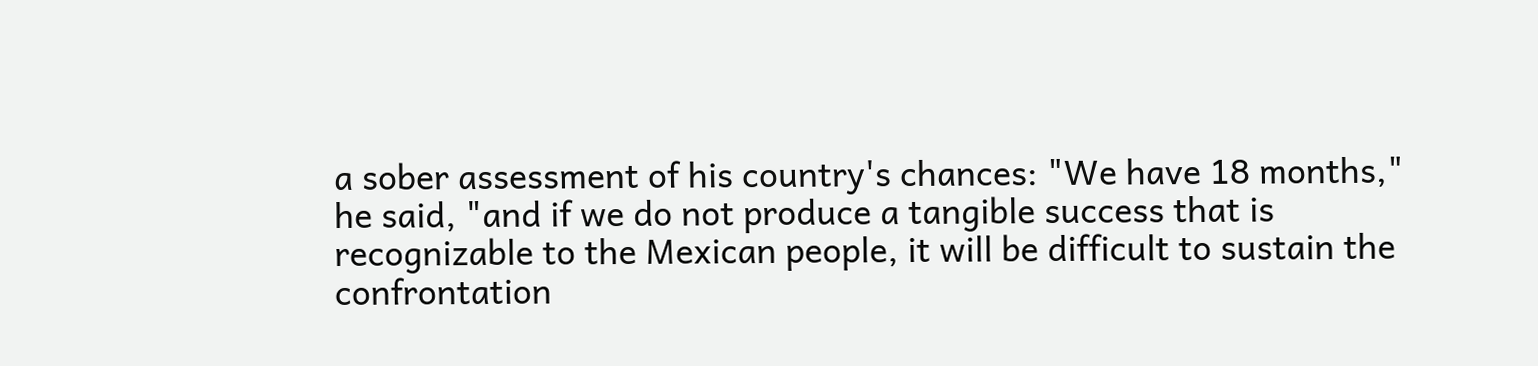a sober assessment of his country's chances: "We have 18 months," he said, "and if we do not produce a tangible success that is recognizable to the Mexican people, it will be difficult to sustain the confrontation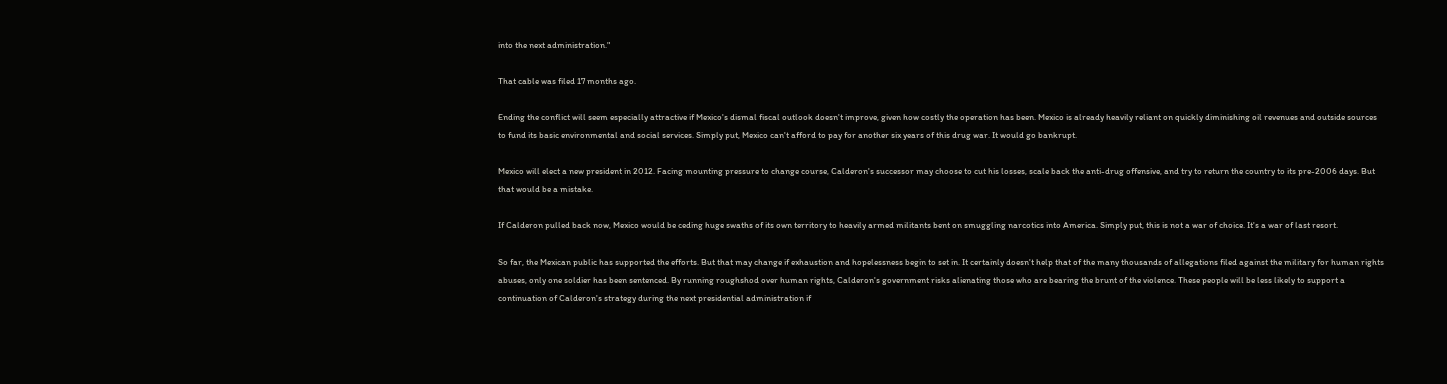into the next administration."

That cable was filed 17 months ago.

Ending the conflict will seem especially attractive if Mexico's dismal fiscal outlook doesn't improve, given how costly the operation has been. Mexico is already heavily reliant on quickly diminishing oil revenues and outside sources to fund its basic environmental and social services. Simply put, Mexico can't afford to pay for another six years of this drug war. It would go bankrupt.

Mexico will elect a new president in 2012. Facing mounting pressure to change course, Calderon's successor may choose to cut his losses, scale back the anti-drug offensive, and try to return the country to its pre-2006 days. But that would be a mistake.

If Calderon pulled back now, Mexico would be ceding huge swaths of its own territory to heavily armed militants bent on smuggling narcotics into America. Simply put, this is not a war of choice. It's a war of last resort.

So far, the Mexican public has supported the efforts. But that may change if exhaustion and hopelessness begin to set in. It certainly doesn't help that of the many thousands of allegations filed against the military for human rights abuses, only one soldier has been sentenced. By running roughshod over human rights, Calderon's government risks alienating those who are bearing the brunt of the violence. These people will be less likely to support a continuation of Calderon's strategy during the next presidential administration if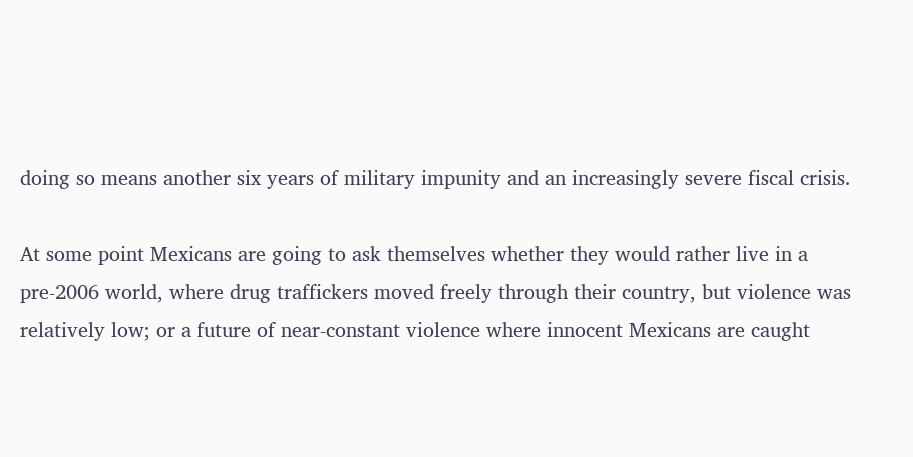doing so means another six years of military impunity and an increasingly severe fiscal crisis.

At some point Mexicans are going to ask themselves whether they would rather live in a pre-2006 world, where drug traffickers moved freely through their country, but violence was relatively low; or a future of near-constant violence where innocent Mexicans are caught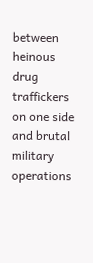between heinous drug traffickers on one side and brutal military operations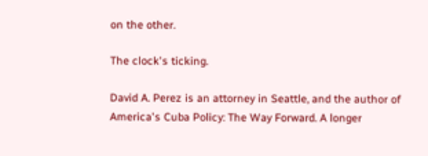on the other.

The clock's ticking.

David A. Perez is an attorney in Seattle, and the author of America's Cuba Policy: The Way Forward. A longer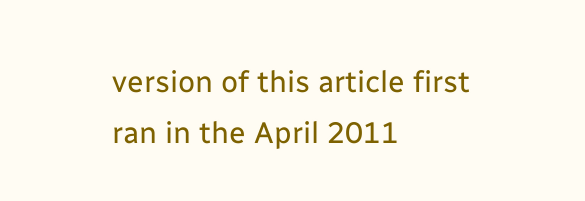version of this article first ran in the April 2011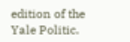edition of the Yale Politic.